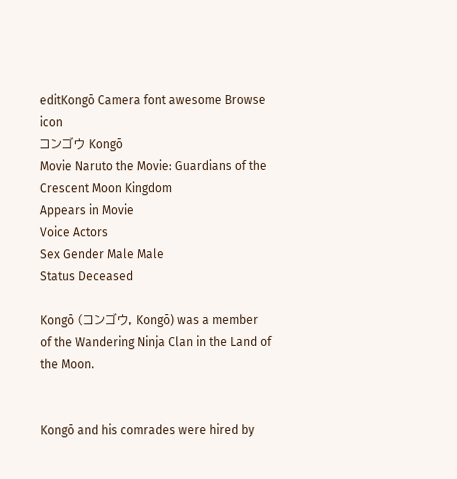editKongō Camera font awesome Browse icon
コンゴウ Kongō
Movie Naruto the Movie: Guardians of the Crescent Moon Kingdom
Appears in Movie
Voice Actors
Sex Gender Male Male
Status Deceased

Kongō (コンゴウ, Kongō) was a member of the Wandering Ninja Clan in the Land of the Moon.


Kongō and his comrades were hired by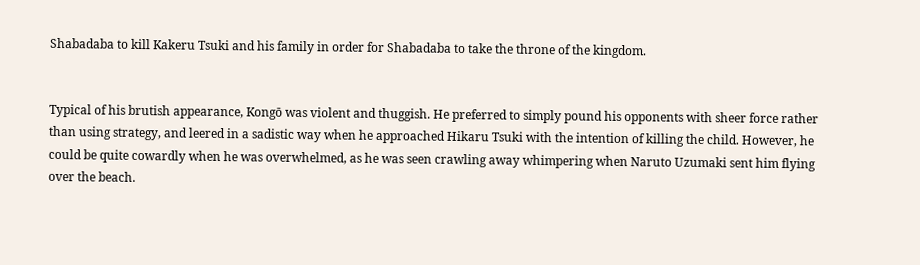Shabadaba to kill Kakeru Tsuki and his family in order for Shabadaba to take the throne of the kingdom.


Typical of his brutish appearance, Kongō was violent and thuggish. He preferred to simply pound his opponents with sheer force rather than using strategy, and leered in a sadistic way when he approached Hikaru Tsuki with the intention of killing the child. However, he could be quite cowardly when he was overwhelmed, as he was seen crawling away whimpering when Naruto Uzumaki sent him flying over the beach.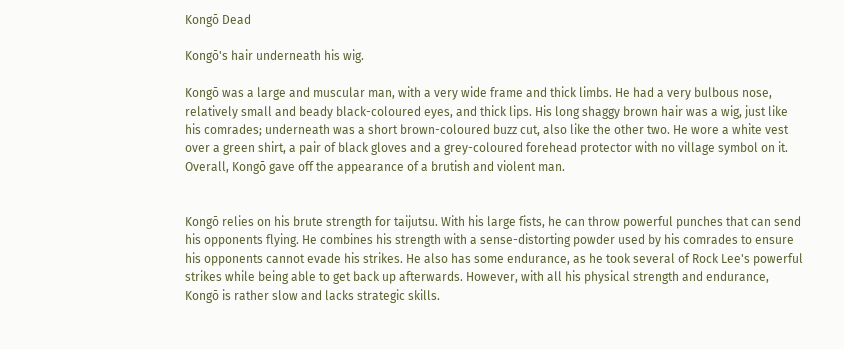Kongō Dead

Kongō's hair underneath his wig.

Kongō was a large and muscular man, with a very wide frame and thick limbs. He had a very bulbous nose, relatively small and beady black-coloured eyes, and thick lips. His long shaggy brown hair was a wig, just like his comrades; underneath was a short brown-coloured buzz cut, also like the other two. He wore a white vest over a green shirt, a pair of black gloves and a grey-coloured forehead protector with no village symbol on it. Overall, Kongō gave off the appearance of a brutish and violent man.


Kongō relies on his brute strength for taijutsu. With his large fists, he can throw powerful punches that can send his opponents flying. He combines his strength with a sense-distorting powder used by his comrades to ensure his opponents cannot evade his strikes. He also has some endurance, as he took several of Rock Lee's powerful strikes while being able to get back up afterwards. However, with all his physical strength and endurance, Kongō is rather slow and lacks strategic skills.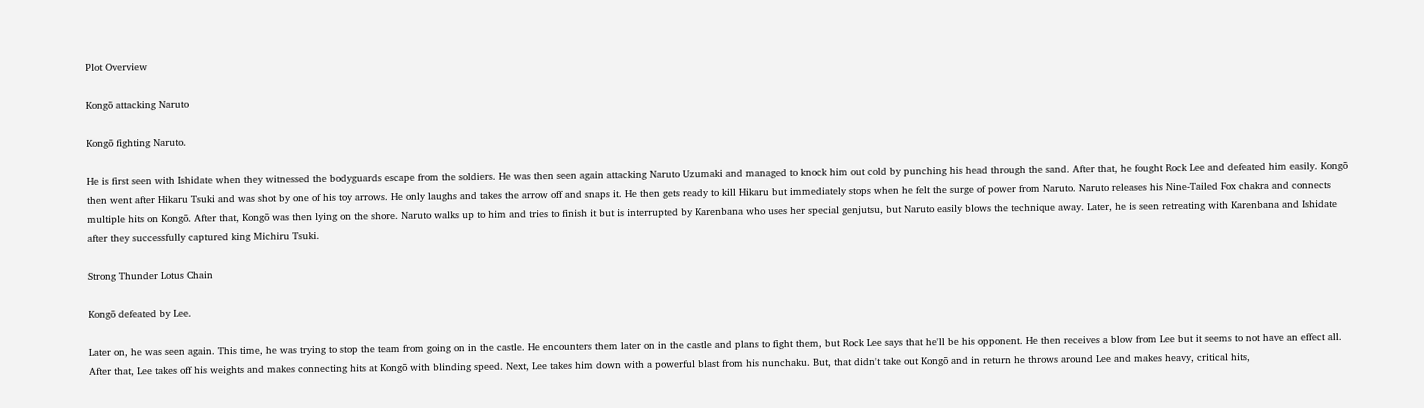Plot Overview

Kongō attacking Naruto

Kongō fighting Naruto.

He is first seen with Ishidate when they witnessed the bodyguards escape from the soldiers. He was then seen again attacking Naruto Uzumaki and managed to knock him out cold by punching his head through the sand. After that, he fought Rock Lee and defeated him easily. Kongō then went after Hikaru Tsuki and was shot by one of his toy arrows. He only laughs and takes the arrow off and snaps it. He then gets ready to kill Hikaru but immediately stops when he felt the surge of power from Naruto. Naruto releases his Nine-Tailed Fox chakra and connects multiple hits on Kongō. After that, Kongō was then lying on the shore. Naruto walks up to him and tries to finish it but is interrupted by Karenbana who uses her special genjutsu, but Naruto easily blows the technique away. Later, he is seen retreating with Karenbana and Ishidate after they successfully captured king Michiru Tsuki.

Strong Thunder Lotus Chain

Kongō defeated by Lee.

Later on, he was seen again. This time, he was trying to stop the team from going on in the castle. He encounters them later on in the castle and plans to fight them, but Rock Lee says that he'll be his opponent. He then receives a blow from Lee but it seems to not have an effect all. After that, Lee takes off his weights and makes connecting hits at Kongō with blinding speed. Next, Lee takes him down with a powerful blast from his nunchaku. But, that didn't take out Kongō and in return he throws around Lee and makes heavy, critical hits,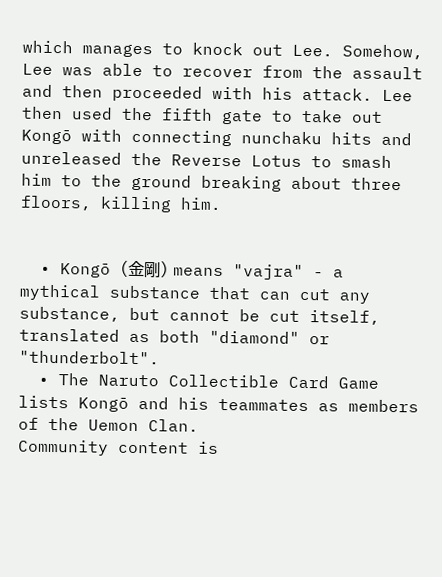which manages to knock out Lee. Somehow, Lee was able to recover from the assault and then proceeded with his attack. Lee then used the fifth gate to take out Kongō with connecting nunchaku hits and unreleased the Reverse Lotus to smash him to the ground breaking about three floors, killing him.


  • Kongō (金剛) means "vajra" - a mythical substance that can cut any substance, but cannot be cut itself, translated as both "diamond" or "thunderbolt".
  • The Naruto Collectible Card Game lists Kongō and his teammates as members of the Uemon Clan.
Community content is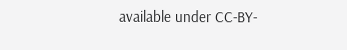available under CC-BY-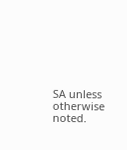SA unless otherwise noted.